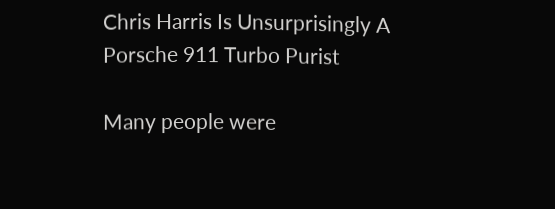Chris Harris Is Unsurprisingly A Porsche 911 Turbo Purist

Many people were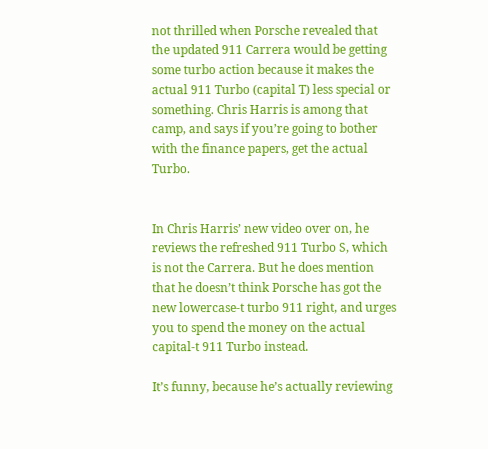not thrilled when Porsche revealed that the updated 911 Carrera would be getting some turbo action because it makes the actual 911 Turbo (capital T) less special or something. Chris Harris is among that camp, and says if you’re going to bother with the finance papers, get the actual Turbo.


In Chris Harris’ new video over on, he reviews the refreshed 911 Turbo S, which is not the Carrera. But he does mention that he doesn’t think Porsche has got the new lowercase-t turbo 911 right, and urges you to spend the money on the actual capital-t 911 Turbo instead.

It’s funny, because he’s actually reviewing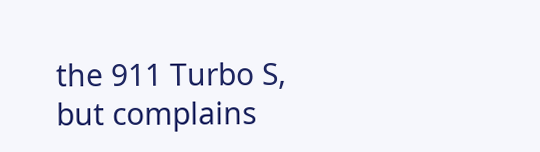the 911 Turbo S, but complains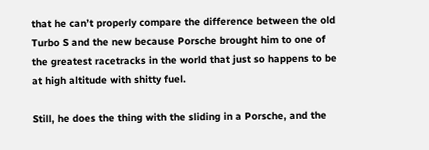that he can’t properly compare the difference between the old Turbo S and the new because Porsche brought him to one of the greatest racetracks in the world that just so happens to be at high altitude with shitty fuel.

Still, he does the thing with the sliding in a Porsche, and the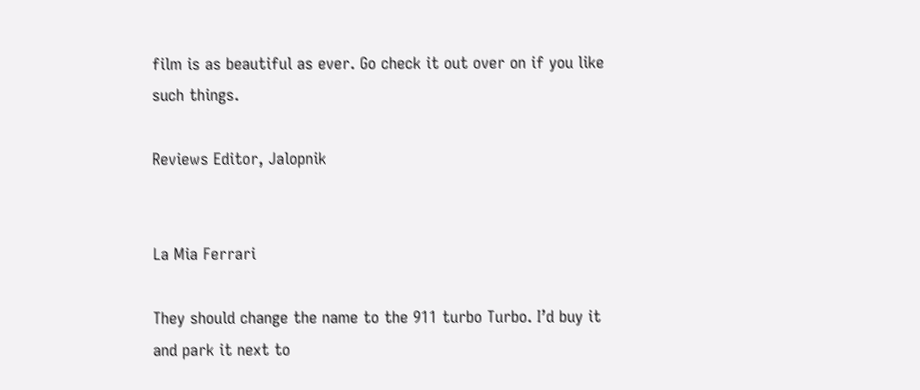film is as beautiful as ever. Go check it out over on if you like such things.

Reviews Editor, Jalopnik


La Mia Ferrari

They should change the name to the 911 turbo Turbo. I’d buy it and park it next to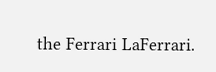the Ferrari LaFerrari.